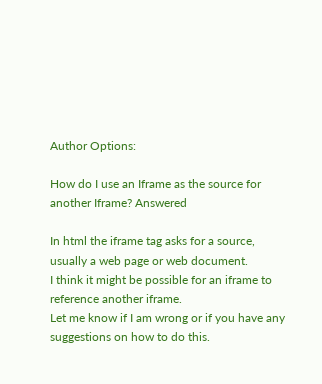Author Options:

How do I use an Iframe as the source for another Iframe? Answered

In html the iframe tag asks for a source, usually a web page or web document.
I think it might be possible for an iframe to reference another iframe.
Let me know if I am wrong or if you have any suggestions on how to do this.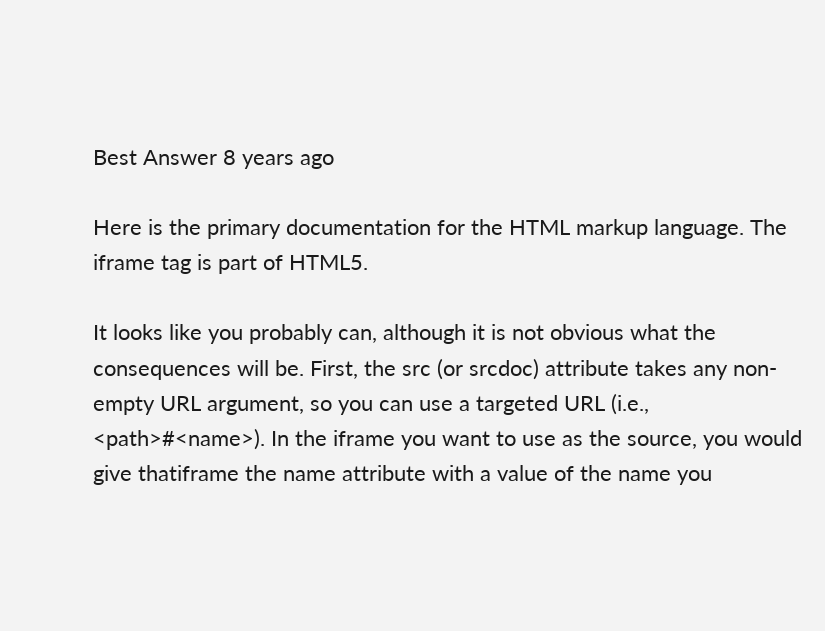Best Answer 8 years ago

Here is the primary documentation for the HTML markup language. The iframe tag is part of HTML5.

It looks like you probably can, although it is not obvious what the consequences will be. First, the src (or srcdoc) attribute takes any non-empty URL argument, so you can use a targeted URL (i.e., <path>#<name>). In the iframe you want to use as the source, you would give thatiframe the name attribute with a value of the name you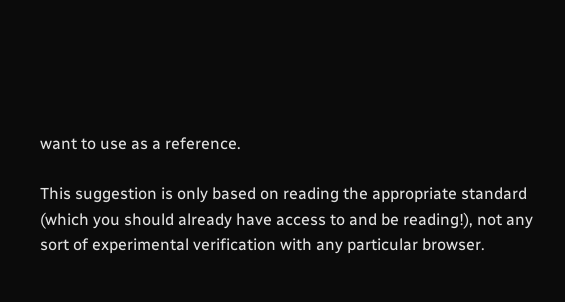want to use as a reference.

This suggestion is only based on reading the appropriate standard (which you should already have access to and be reading!), not any sort of experimental verification with any particular browser.